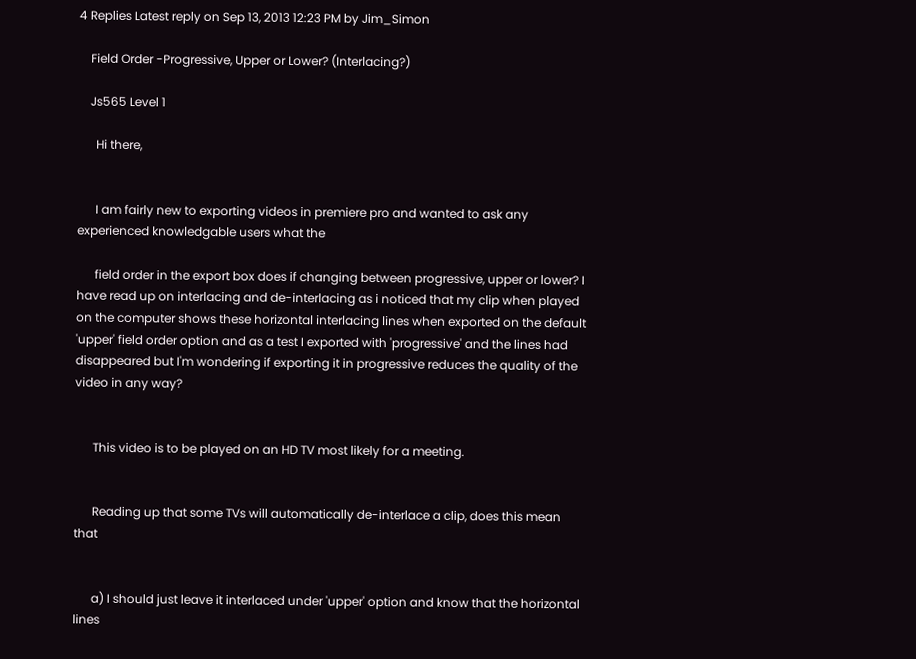4 Replies Latest reply on Sep 13, 2013 12:23 PM by Jim_Simon

    Field Order -Progressive, Upper or Lower? (Interlacing?)

    Js565 Level 1

      Hi there,


      I am fairly new to exporting videos in premiere pro and wanted to ask any experienced knowledgable users what the

      field order in the export box does if changing between progressive, upper or lower? I have read up on interlacing and de-interlacing as i noticed that my clip when played on the computer shows these horizontal interlacing lines when exported on the default 'upper' field order option and as a test I exported with 'progressive' and the lines had disappeared but I'm wondering if exporting it in progressive reduces the quality of the video in any way?


      This video is to be played on an HD TV most likely for a meeting.


      Reading up that some TVs will automatically de-interlace a clip, does this mean that


      a) I should just leave it interlaced under 'upper' option and know that the horizontal lines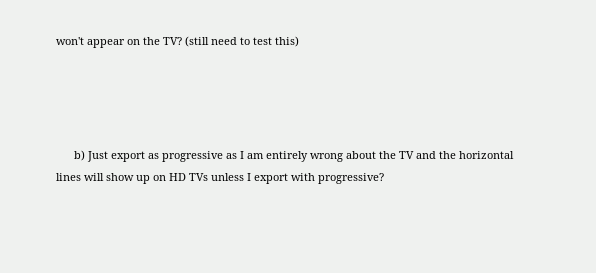won't appear on the TV? (still need to test this)




      b) Just export as progressive as I am entirely wrong about the TV and the horizontal lines will show up on HD TVs unless I export with progressive?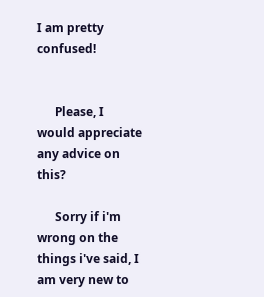I am pretty confused!


      Please, I would appreciate any advice on this?

      Sorry if i'm wrong on the things i've said, I am very new to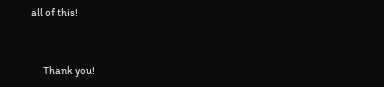all of this!


      Thank you!